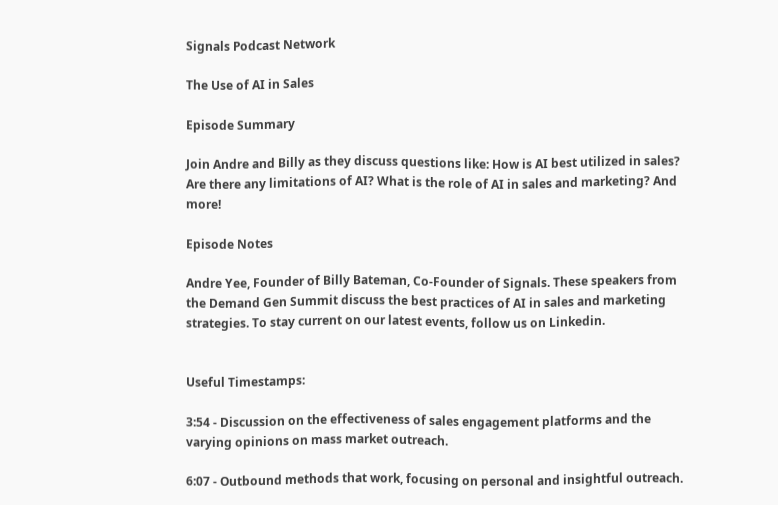Signals Podcast Network

The Use of AI in Sales

Episode Summary

Join Andre and Billy as they discuss questions like: How is AI best utilized in sales? Are there any limitations of AI? What is the role of AI in sales and marketing? And more!

Episode Notes

Andre Yee, Founder of Billy Bateman, Co-Founder of Signals. These speakers from the Demand Gen Summit discuss the best practices of AI in sales and marketing strategies. To stay current on our latest events, follow us on Linkedin.


Useful Timestamps:

3:54 - Discussion on the effectiveness of sales engagement platforms and the varying opinions on mass market outreach.

6:07 - Outbound methods that work, focusing on personal and insightful outreach.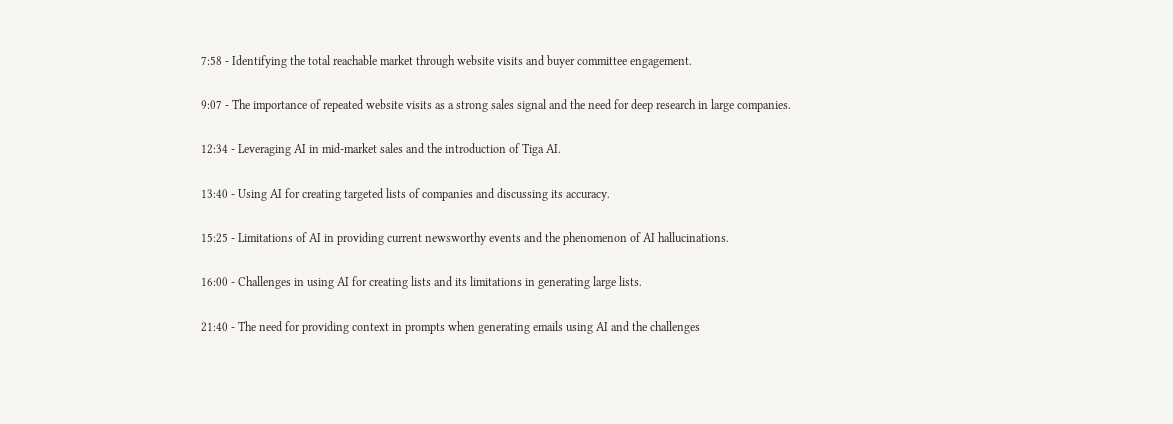7:58 - Identifying the total reachable market through website visits and buyer committee engagement.

9:07 - The importance of repeated website visits as a strong sales signal and the need for deep research in large companies.

12:34 - Leveraging AI in mid-market sales and the introduction of Tiga AI.

13:40 - Using AI for creating targeted lists of companies and discussing its accuracy.

15:25 - Limitations of AI in providing current newsworthy events and the phenomenon of AI hallucinations.

16:00 - Challenges in using AI for creating lists and its limitations in generating large lists.

21:40 - The need for providing context in prompts when generating emails using AI and the challenges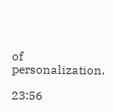of personalization.

23:56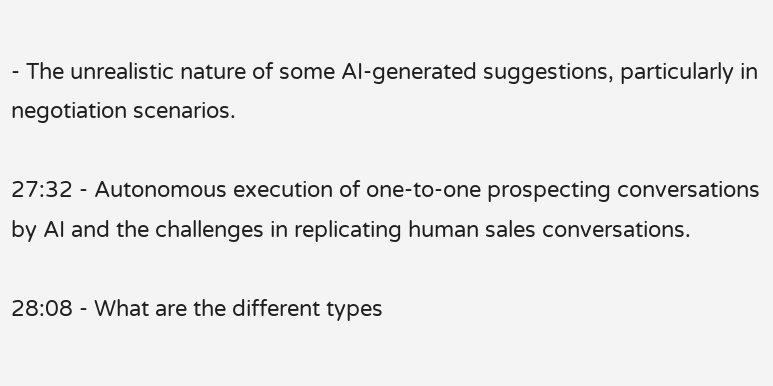- The unrealistic nature of some AI-generated suggestions, particularly in negotiation scenarios.

27:32 - Autonomous execution of one-to-one prospecting conversations by AI and the challenges in replicating human sales conversations.

28:08 - What are the different types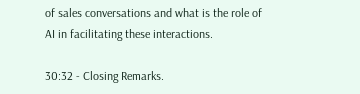of sales conversations and what is the role of AI in facilitating these interactions.

30:32 - Closing Remarks.